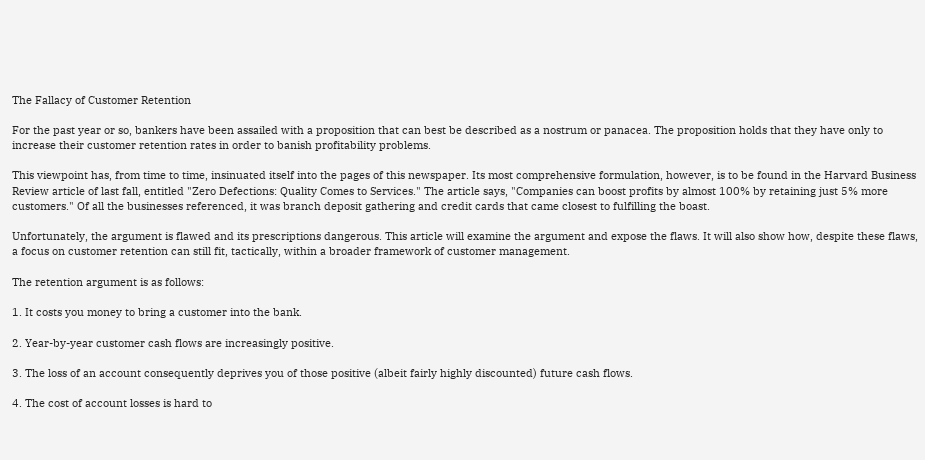The Fallacy of Customer Retention

For the past year or so, bankers have been assailed with a proposition that can best be described as a nostrum or panacea. The proposition holds that they have only to increase their customer retention rates in order to banish profitability problems.

This viewpoint has, from time to time, insinuated itself into the pages of this newspaper. Its most comprehensive formulation, however, is to be found in the Harvard Business Review article of last fall, entitled "Zero Defections: Quality Comes to Services." The article says, "Companies can boost profits by almost 100% by retaining just 5% more customers." Of all the businesses referenced, it was branch deposit gathering and credit cards that came closest to fulfilling the boast.

Unfortunately, the argument is flawed and its prescriptions dangerous. This article will examine the argument and expose the flaws. It will also show how, despite these flaws, a focus on customer retention can still fit, tactically, within a broader framework of customer management.

The retention argument is as follows:

1. It costs you money to bring a customer into the bank.

2. Year-by-year customer cash flows are increasingly positive.

3. The loss of an account consequently deprives you of those positive (albeit fairly highly discounted) future cash flows.

4. The cost of account losses is hard to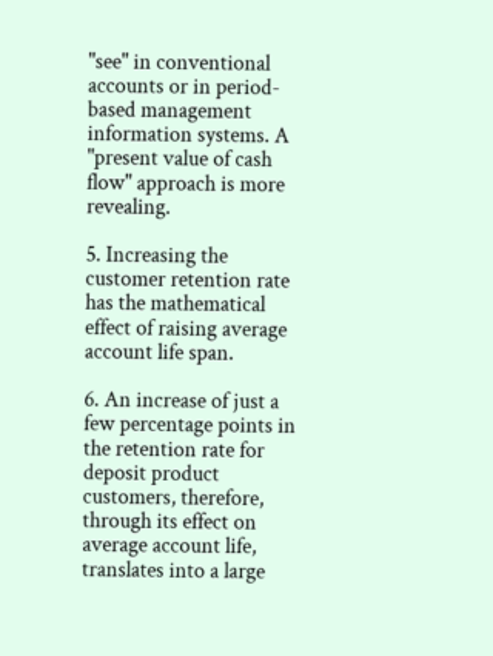"see" in conventional accounts or in period-based management information systems. A "present value of cash flow" approach is more revealing.

5. Increasing the customer retention rate has the mathematical effect of raising average account life span.

6. An increase of just a few percentage points in the retention rate for deposit product customers, therefore, through its effect on average account life, translates into a large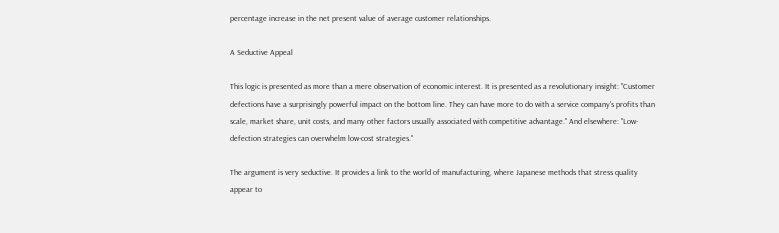percentage increase in the net present value of average customer relationships.

A Seductive Appeal

This logic is presented as more than a mere observation of economic interest. It is presented as a revolutionary insight: "Customer defections have a surprisingly powerful impact on the bottom line. They can have more to do with a service company's profits than scale, market share, unit costs, and many other factors usually associated with competitive advantage." And elsewhere: "Low-defection strategies can overwhelm low-cost strategies."

The argument is very seductive. It provides a link to the world of manufacturing, where Japanese methods that stress quality appear to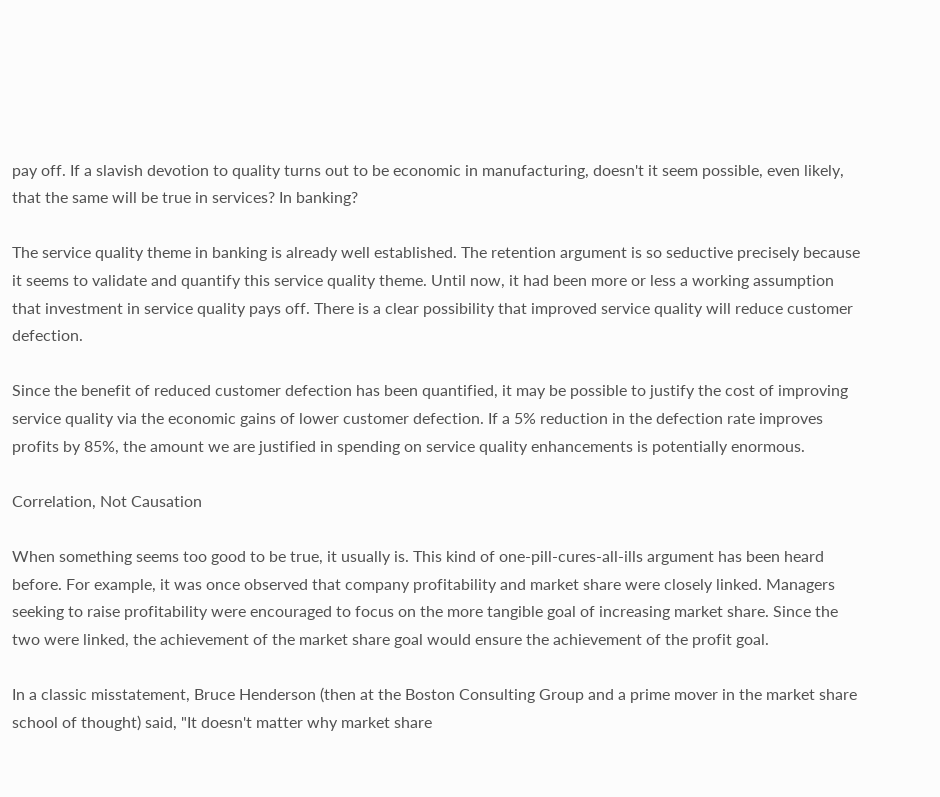pay off. If a slavish devotion to quality turns out to be economic in manufacturing, doesn't it seem possible, even likely, that the same will be true in services? In banking?

The service quality theme in banking is already well established. The retention argument is so seductive precisely because it seems to validate and quantify this service quality theme. Until now, it had been more or less a working assumption that investment in service quality pays off. There is a clear possibility that improved service quality will reduce customer defection.

Since the benefit of reduced customer defection has been quantified, it may be possible to justify the cost of improving service quality via the economic gains of lower customer defection. If a 5% reduction in the defection rate improves profits by 85%, the amount we are justified in spending on service quality enhancements is potentially enormous.

Correlation, Not Causation

When something seems too good to be true, it usually is. This kind of one-pill-cures-all-ills argument has been heard before. For example, it was once observed that company profitability and market share were closely linked. Managers seeking to raise profitability were encouraged to focus on the more tangible goal of increasing market share. Since the two were linked, the achievement of the market share goal would ensure the achievement of the profit goal.

In a classic misstatement, Bruce Henderson (then at the Boston Consulting Group and a prime mover in the market share school of thought) said, "It doesn't matter why market share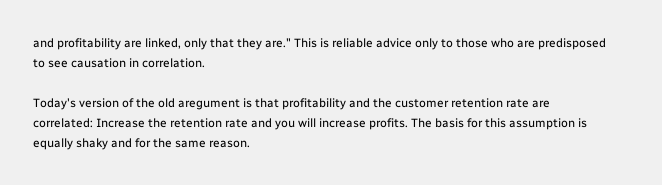and profitability are linked, only that they are." This is reliable advice only to those who are predisposed to see causation in correlation.

Today's version of the old aregument is that profitability and the customer retention rate are correlated: Increase the retention rate and you will increase profits. The basis for this assumption is equally shaky and for the same reason.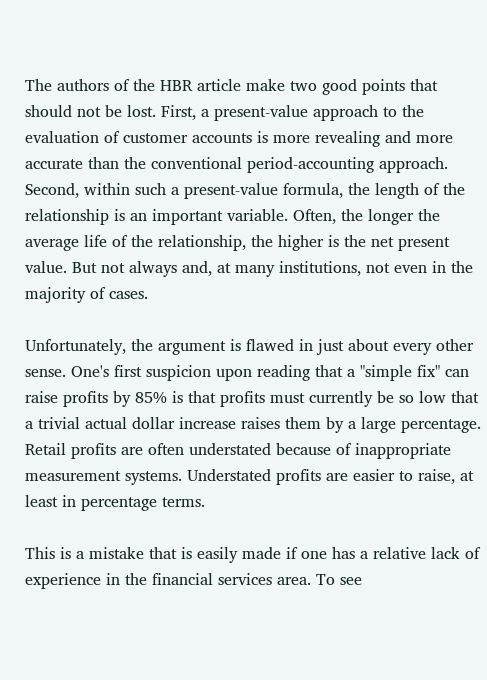The authors of the HBR article make two good points that should not be lost. First, a present-value approach to the evaluation of customer accounts is more revealing and more accurate than the conventional period-accounting approach. Second, within such a present-value formula, the length of the relationship is an important variable. Often, the longer the average life of the relationship, the higher is the net present value. But not always and, at many institutions, not even in the majority of cases.

Unfortunately, the argument is flawed in just about every other sense. One's first suspicion upon reading that a "simple fix" can raise profits by 85% is that profits must currently be so low that a trivial actual dollar increase raises them by a large percentage. Retail profits are often understated because of inappropriate measurement systems. Understated profits are easier to raise, at least in percentage terms.

This is a mistake that is easily made if one has a relative lack of experience in the financial services area. To see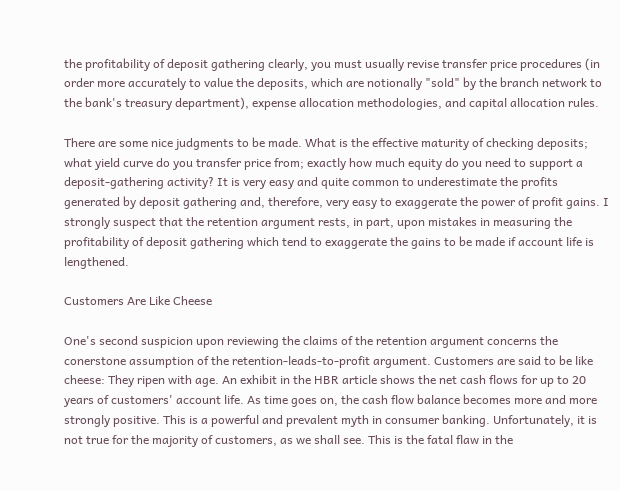the profitability of deposit gathering clearly, you must usually revise transfer price procedures (in order more accurately to value the deposits, which are notionally "sold" by the branch network to the bank's treasury department), expense allocation methodologies, and capital allocation rules.

There are some nice judgments to be made. What is the effective maturity of checking deposits; what yield curve do you transfer price from; exactly how much equity do you need to support a deposit-gathering activity? It is very easy and quite common to underestimate the profits generated by deposit gathering and, therefore, very easy to exaggerate the power of profit gains. I strongly suspect that the retention argument rests, in part, upon mistakes in measuring the profitability of deposit gathering which tend to exaggerate the gains to be made if account life is lengthened.

Customers Are Like Cheese

One's second suspicion upon reviewing the claims of the retention argument concerns the conerstone assumption of the retention-leads-to-profit argument. Customers are said to be like cheese: They ripen with age. An exhibit in the HBR article shows the net cash flows for up to 20 years of customers' account life. As time goes on, the cash flow balance becomes more and more strongly positive. This is a powerful and prevalent myth in consumer banking. Unfortunately, it is not true for the majority of customers, as we shall see. This is the fatal flaw in the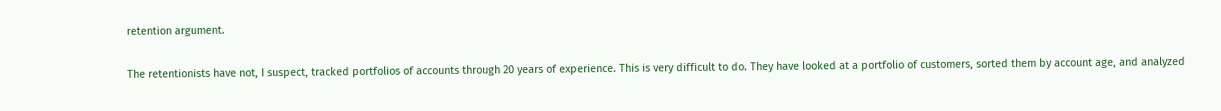retention argument.

The retentionists have not, I suspect, tracked portfolios of accounts through 20 years of experience. This is very difficult to do. They have looked at a portfolio of customers, sorted them by account age, and analyzed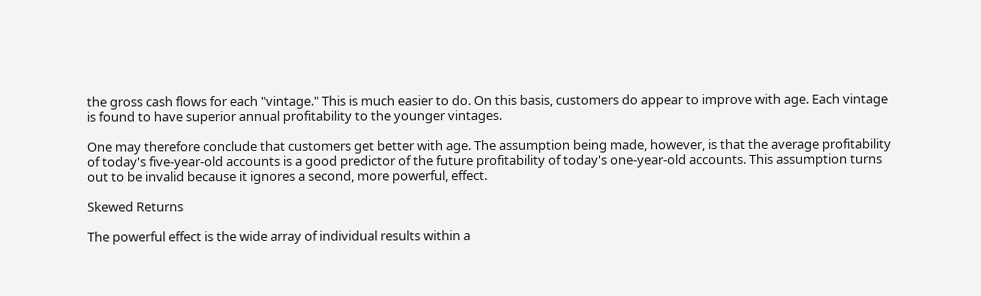the gross cash flows for each "vintage." This is much easier to do. On this basis, customers do appear to improve with age. Each vintage is found to have superior annual profitability to the younger vintages.

One may therefore conclude that customers get better with age. The assumption being made, however, is that the average profitability of today's five-year-old accounts is a good predictor of the future profitability of today's one-year-old accounts. This assumption turns out to be invalid because it ignores a second, more powerful, effect.

Skewed Returns

The powerful effect is the wide array of individual results within a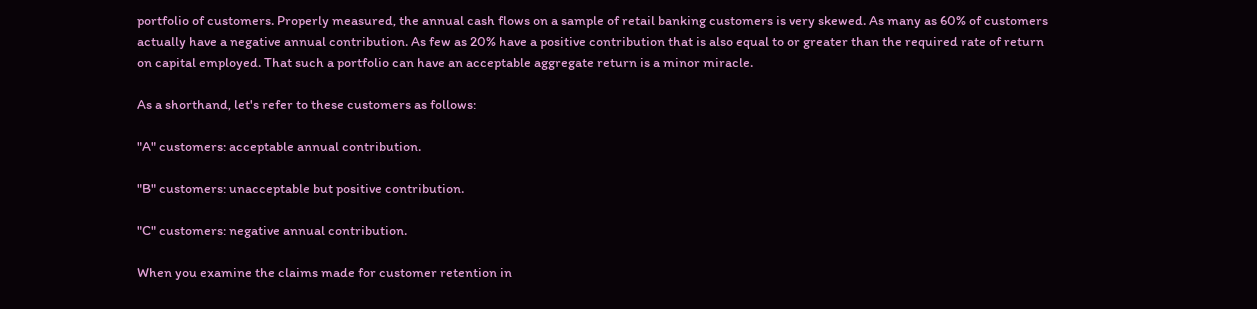portfolio of customers. Properly measured, the annual cash flows on a sample of retail banking customers is very skewed. As many as 60% of customers actually have a negative annual contribution. As few as 20% have a positive contribution that is also equal to or greater than the required rate of return on capital employed. That such a portfolio can have an acceptable aggregate return is a minor miracle.

As a shorthand, let's refer to these customers as follows:

"A" customers: acceptable annual contribution.

"B" customers: unacceptable but positive contribution.

"C" customers: negative annual contribution.

When you examine the claims made for customer retention in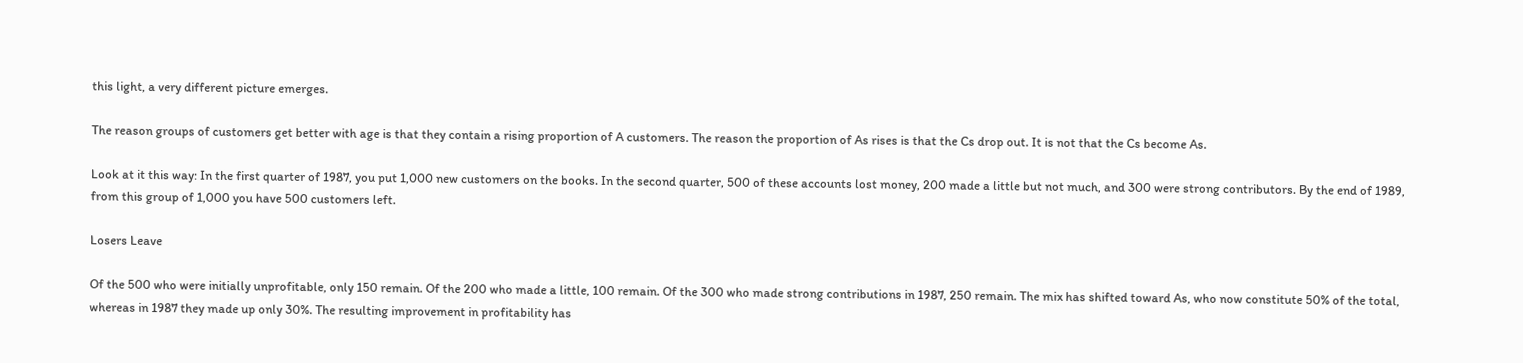this light, a very different picture emerges.

The reason groups of customers get better with age is that they contain a rising proportion of A customers. The reason the proportion of As rises is that the Cs drop out. It is not that the Cs become As.

Look at it this way: In the first quarter of 1987, you put 1,000 new customers on the books. In the second quarter, 500 of these accounts lost money, 200 made a little but not much, and 300 were strong contributors. By the end of 1989, from this group of 1,000 you have 500 customers left.

Losers Leave

Of the 500 who were initially unprofitable, only 150 remain. Of the 200 who made a little, 100 remain. Of the 300 who made strong contributions in 1987, 250 remain. The mix has shifted toward As, who now constitute 50% of the total, whereas in 1987 they made up only 30%. The resulting improvement in profitability has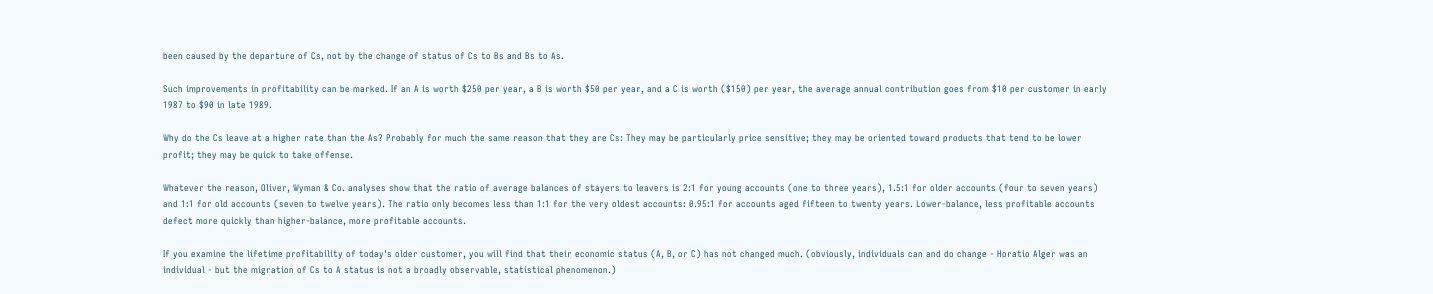been caused by the departure of Cs, not by the change of status of Cs to Bs and Bs to As.

Such improvements in profitability can be marked. If an A is worth $250 per year, a B is worth $50 per year, and a C is worth ($150) per year, the average annual contribution goes from $10 per customer in early 1987 to $90 in late 1989.

Why do the Cs leave at a higher rate than the As? Probably for much the same reason that they are Cs: They may be particularly price sensitive; they may be oriented toward products that tend to be lower profit; they may be quick to take offense.

Whatever the reason, Oliver, Wyman & Co. analyses show that the ratio of average balances of stayers to leavers is 2:1 for young accounts (one to three years), 1.5:1 for older accounts (four to seven years) and 1:1 for old accounts (seven to twelve years). The ratio only becomes less than 1:1 for the very oldest accounts: 0.95:1 for accounts aged fifteen to twenty years. Lower-balance, less profitable accounts defect more quickly than higher-balance, more profitable accounts.

If you examine the lifetime profitability of today's older customer, you will find that their economic status (A, B, or C) has not changed much. (obviously, individuals can and do change - Horatio Alger was an individual - but the migration of Cs to A status is not a broadly observable, statistical phenomenon.)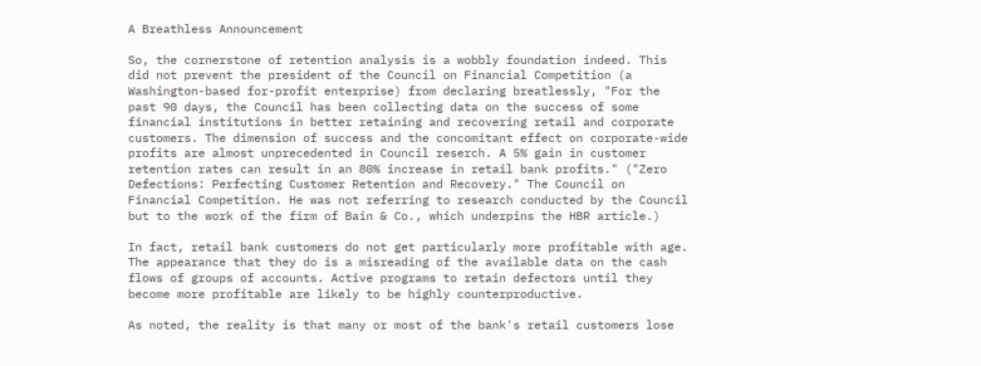A Breathless Announcement

So, the cornerstone of retention analysis is a wobbly foundation indeed. This did not prevent the president of the Council on Financial Competition (a Washington-based for-profit enterprise) from declaring breatlessly, "For the past 90 days, the Council has been collecting data on the success of some financial institutions in better retaining and recovering retail and corporate customers. The dimension of success and the concomitant effect on corporate-wide profits are almost unprecedented in Council reserch. A 5% gain in customer retention rates can result in an 80% increase in retail bank profits." ("Zero Defections: Perfecting Customer Retention and Recovery." The Council on Financial Competition. He was not referring to research conducted by the Council but to the work of the firm of Bain & Co., which underpins the HBR article.)

In fact, retail bank customers do not get particularly more profitable with age. The appearance that they do is a misreading of the available data on the cash flows of groups of accounts. Active programs to retain defectors until they become more profitable are likely to be highly counterproductive.

As noted, the reality is that many or most of the bank's retail customers lose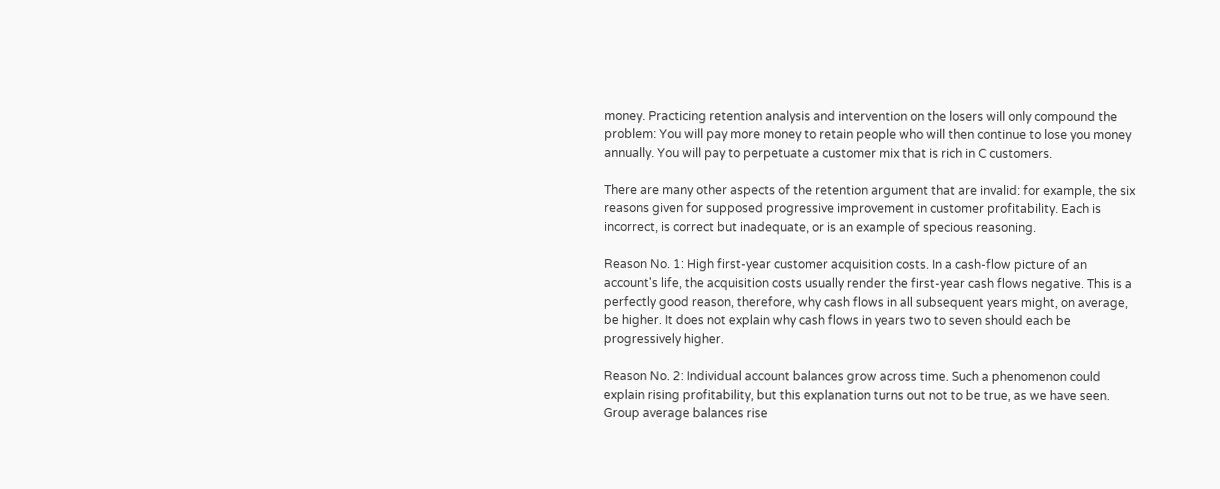money. Practicing retention analysis and intervention on the losers will only compound the problem: You will pay more money to retain people who will then continue to lose you money annually. You will pay to perpetuate a customer mix that is rich in C customers.

There are many other aspects of the retention argument that are invalid: for example, the six reasons given for supposed progressive improvement in customer profitability. Each is incorrect, is correct but inadequate, or is an example of specious reasoning.

Reason No. 1: High first-year customer acquisition costs. In a cash-flow picture of an account's life, the acquisition costs usually render the first-year cash flows negative. This is a perfectly good reason, therefore, why cash flows in all subsequent years might, on average, be higher. It does not explain why cash flows in years two to seven should each be progressively higher.

Reason No. 2: Individual account balances grow across time. Such a phenomenon could explain rising profitability, but this explanation turns out not to be true, as we have seen. Group average balances rise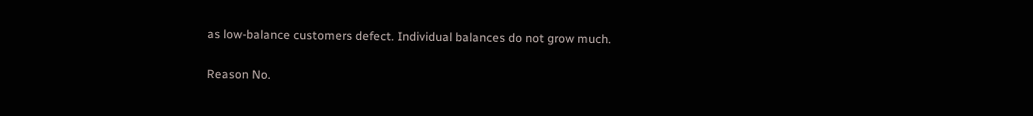as low-balance customers defect. Individual balances do not grow much.

Reason No.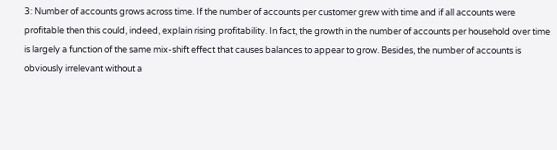3: Number of accounts grows across time. If the number of accounts per customer grew with time and if all accounts were profitable then this could, indeed, explain rising profitability. In fact, the growth in the number of accounts per household over time is largely a function of the same mix-shift effect that causes balances to appear to grow. Besides, the number of accounts is obviously irrelevant without a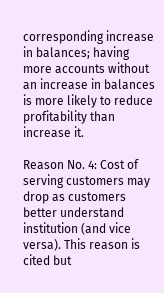corresponding increase in balances; having more accounts without an increase in balances is more likely to reduce profitability than increase it.

Reason No. 4: Cost of serving customers may drop as customers better understand institution (and vice versa). This reason is cited but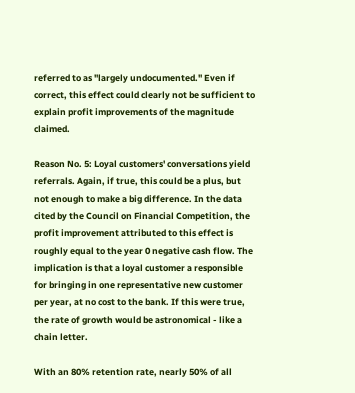referred to as "largely undocumented." Even if correct, this effect could clearly not be sufficient to explain profit improvements of the magnitude claimed.

Reason No. 5: Loyal customers' conversations yield referrals. Again, if true, this could be a plus, but not enough to make a big difference. In the data cited by the Council on Financial Competition, the profit improvement attributed to this effect is roughly equal to the year 0 negative cash flow. The implication is that a loyal customer a responsible for bringing in one representative new customer per year, at no cost to the bank. If this were true, the rate of growth would be astronomical - like a chain letter.

With an 80% retention rate, nearly 50% of all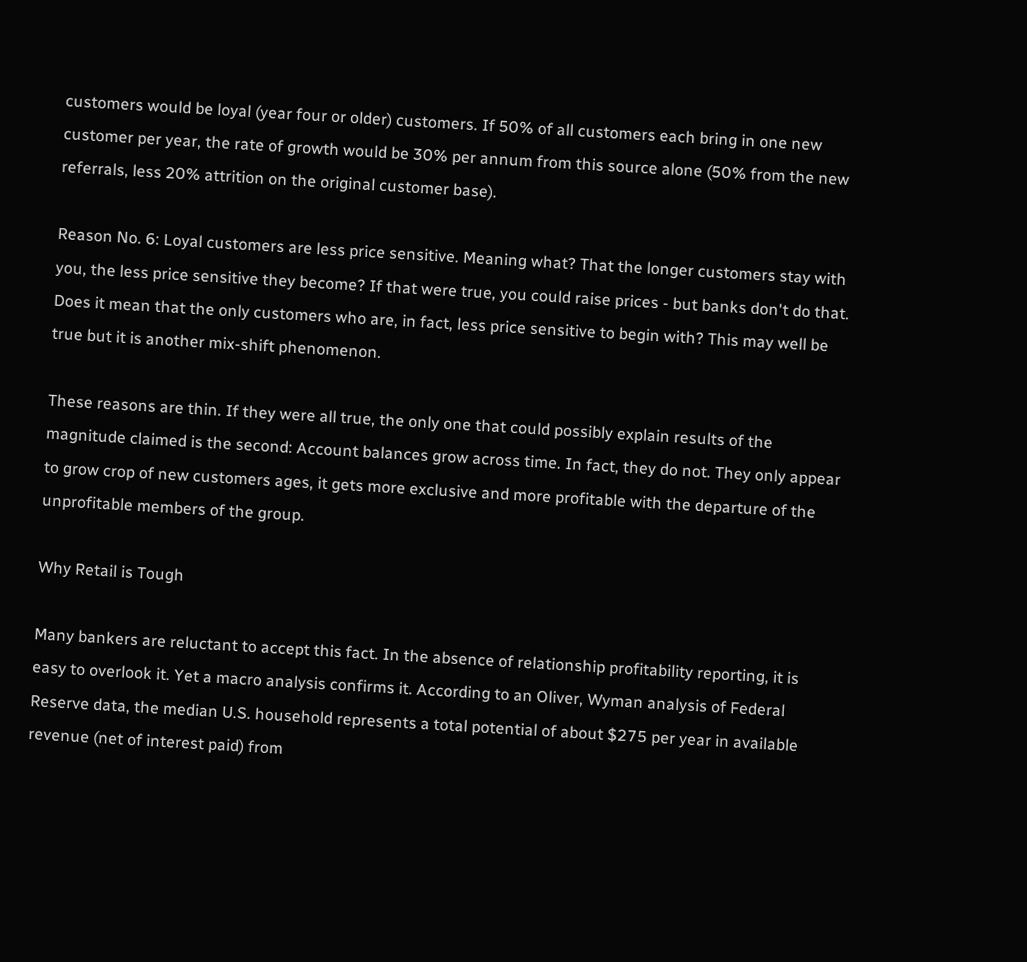customers would be loyal (year four or older) customers. If 50% of all customers each bring in one new customer per year, the rate of growth would be 30% per annum from this source alone (50% from the new referrals, less 20% attrition on the original customer base).

Reason No. 6: Loyal customers are less price sensitive. Meaning what? That the longer customers stay with you, the less price sensitive they become? If that were true, you could raise prices - but banks don't do that. Does it mean that the only customers who are, in fact, less price sensitive to begin with? This may well be true but it is another mix-shift phenomenon.

These reasons are thin. If they were all true, the only one that could possibly explain results of the magnitude claimed is the second: Account balances grow across time. In fact, they do not. They only appear to grow crop of new customers ages, it gets more exclusive and more profitable with the departure of the unprofitable members of the group.

Why Retail is Tough

Many bankers are reluctant to accept this fact. In the absence of relationship profitability reporting, it is easy to overlook it. Yet a macro analysis confirms it. According to an Oliver, Wyman analysis of Federal Reserve data, the median U.S. household represents a total potential of about $275 per year in available revenue (net of interest paid) from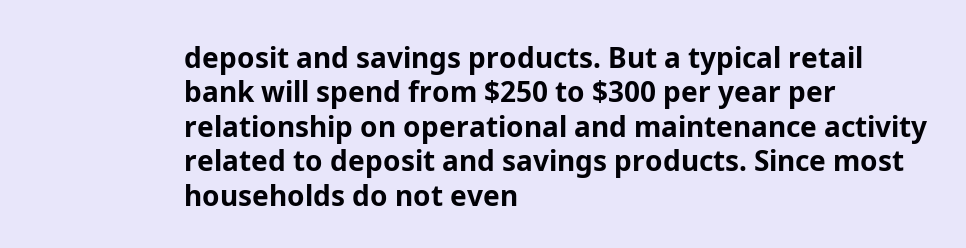deposit and savings products. But a typical retail bank will spend from $250 to $300 per year per relationship on operational and maintenance activity related to deposit and savings products. Since most households do not even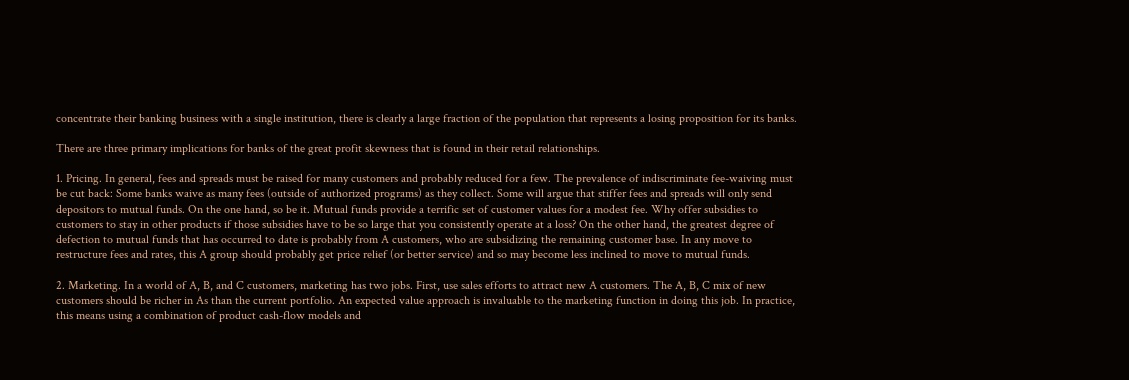concentrate their banking business with a single institution, there is clearly a large fraction of the population that represents a losing proposition for its banks.

There are three primary implications for banks of the great profit skewness that is found in their retail relationships.

1. Pricing. In general, fees and spreads must be raised for many customers and probably reduced for a few. The prevalence of indiscriminate fee-waiving must be cut back: Some banks waive as many fees (outside of authorized programs) as they collect. Some will argue that stiffer fees and spreads will only send depositors to mutual funds. On the one hand, so be it. Mutual funds provide a terrific set of customer values for a modest fee. Why offer subsidies to customers to stay in other products if those subsidies have to be so large that you consistently operate at a loss? On the other hand, the greatest degree of defection to mutual funds that has occurred to date is probably from A customers, who are subsidizing the remaining customer base. In any move to restructure fees and rates, this A group should probably get price relief (or better service) and so may become less inclined to move to mutual funds.

2. Marketing. In a world of A, B, and C customers, marketing has two jobs. First, use sales efforts to attract new A customers. The A, B, C mix of new customers should be richer in As than the current portfolio. An expected value approach is invaluable to the marketing function in doing this job. In practice, this means using a combination of product cash-flow models and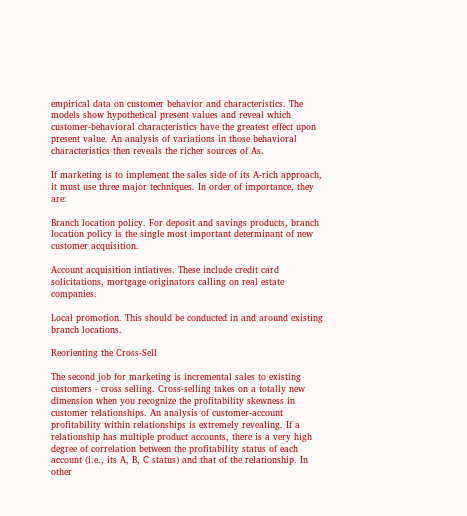empirical data on customer behavior and characteristics. The models show hypothetical present values and reveal which customer-behavioral characteristics have the greatest effect upon present value. An analysis of variations in those behavioral characteristics then reveals the richer sources of As.

If marketing is to implement the sales side of its A-rich approach, it must use three major techniques. In order of importance, they are:

Branch location policy. For deposit and savings products, branch location policy is the single most important determinant of new customer acquisition.

Account acquisition intiatives. These include credit card solicitations, mortgage originators calling on real estate companies.

Local promotion. This should be conducted in and around existing branch locations.

Reorienting the Cross-Sell

The second job for marketing is incremental sales to existing customers - cross selling. Cross-selling takes on a totally new dimension when you recognize the profitability skewness in customer relationships. An analysis of customer-account profitability within relationships is extremely revealing. If a relationship has multiple product accounts, there is a very high degree of correlation between the profitability status of each account (i.e., its A, B, C status) and that of the relationship. In other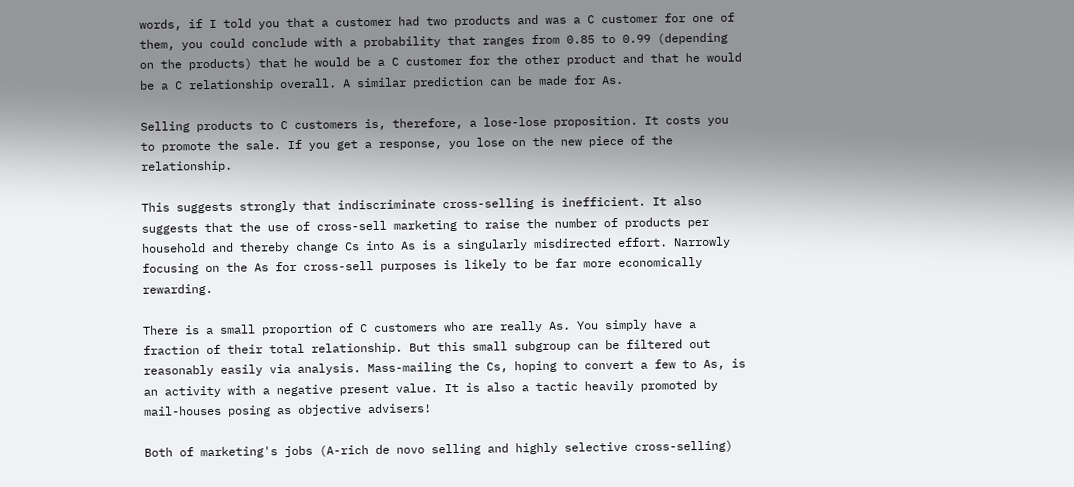words, if I told you that a customer had two products and was a C customer for one of them, you could conclude with a probability that ranges from 0.85 to 0.99 (depending on the products) that he would be a C customer for the other product and that he would be a C relationship overall. A similar prediction can be made for As.

Selling products to C customers is, therefore, a lose-lose proposition. It costs you to promote the sale. If you get a response, you lose on the new piece of the relationship.

This suggests strongly that indiscriminate cross-selling is inefficient. It also suggests that the use of cross-sell marketing to raise the number of products per household and thereby change Cs into As is a singularly misdirected effort. Narrowly focusing on the As for cross-sell purposes is likely to be far more economically rewarding.

There is a small proportion of C customers who are really As. You simply have a fraction of their total relationship. But this small subgroup can be filtered out reasonably easily via analysis. Mass-mailing the Cs, hoping to convert a few to As, is an activity with a negative present value. It is also a tactic heavily promoted by mail-houses posing as objective advisers!

Both of marketing's jobs (A-rich de novo selling and highly selective cross-selling)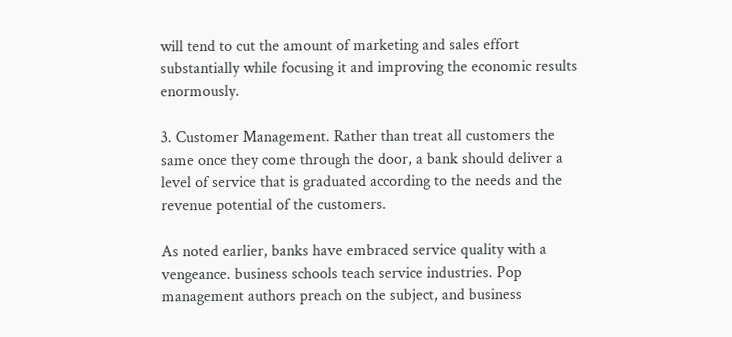will tend to cut the amount of marketing and sales effort substantially while focusing it and improving the economic results enormously.

3. Customer Management. Rather than treat all customers the same once they come through the door, a bank should deliver a level of service that is graduated according to the needs and the revenue potential of the customers.

As noted earlier, banks have embraced service quality with a vengeance. business schools teach service industries. Pop management authors preach on the subject, and business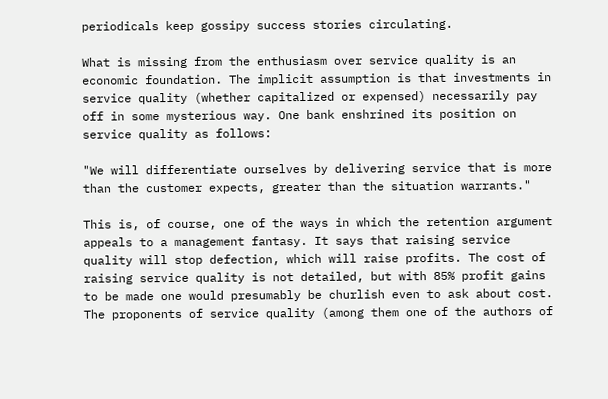periodicals keep gossipy success stories circulating.

What is missing from the enthusiasm over service quality is an economic foundation. The implicit assumption is that investments in service quality (whether capitalized or expensed) necessarily pay off in some mysterious way. One bank enshrined its position on service quality as follows:

"We will differentiate ourselves by delivering service that is more than the customer expects, greater than the situation warrants."

This is, of course, one of the ways in which the retention argument appeals to a management fantasy. It says that raising service quality will stop defection, which will raise profits. The cost of raising service quality is not detailed, but with 85% profit gains to be made one would presumably be churlish even to ask about cost. The proponents of service quality (among them one of the authors of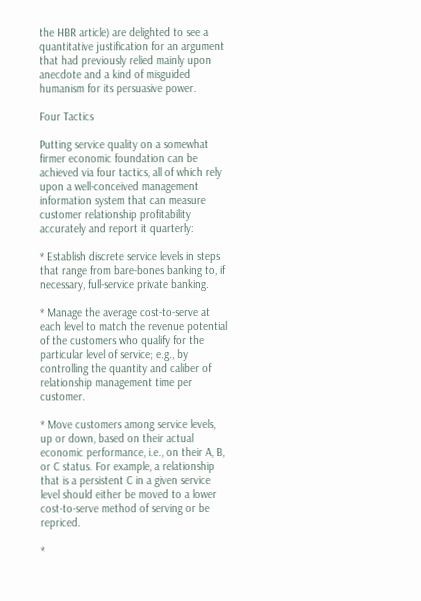the HBR article) are delighted to see a quantitative justification for an argument that had previously relied mainly upon anecdote and a kind of misguided humanism for its persuasive power.

Four Tactics

Putting service quality on a somewhat firmer economic foundation can be achieved via four tactics, all of which rely upon a well-conceived management information system that can measure customer relationship profitability accurately and report it quarterly:

* Establish discrete service levels in steps that range from bare-bones banking to, if necessary, full-service private banking.

* Manage the average cost-to-serve at each level to match the revenue potential of the customers who qualify for the particular level of service; e.g., by controlling the quantity and caliber of relationship management time per customer.

* Move customers among service levels, up or down, based on their actual economic performance, i.e., on their A, B, or C status. For example, a relationship that is a persistent C in a given service level should either be moved to a lower cost-to-serve method of serving or be repriced.

*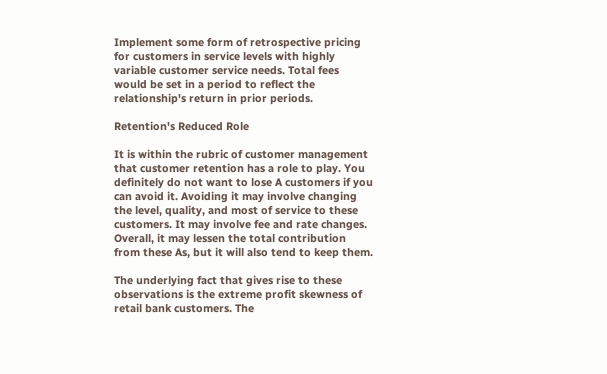Implement some form of retrospective pricing for customers in service levels with highly variable customer service needs. Total fees would be set in a period to reflect the relationship's return in prior periods.

Retention's Reduced Role

It is within the rubric of customer management that customer retention has a role to play. You definitely do not want to lose A customers if you can avoid it. Avoiding it may involve changing the level, quality, and most of service to these customers. It may involve fee and rate changes. Overall, it may lessen the total contribution from these As, but it will also tend to keep them.

The underlying fact that gives rise to these observations is the extreme profit skewness of retail bank customers. The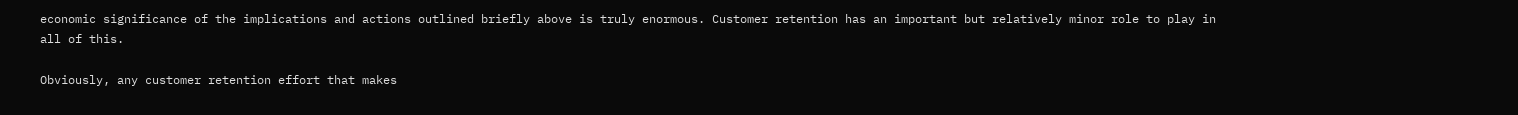economic significance of the implications and actions outlined briefly above is truly enormous. Customer retention has an important but relatively minor role to play in all of this.

Obviously, any customer retention effort that makes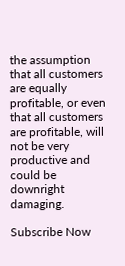the assumption that all customers are equally profitable, or even that all customers are profitable, will not be very productive and could be downright damaging.

Subscribe Now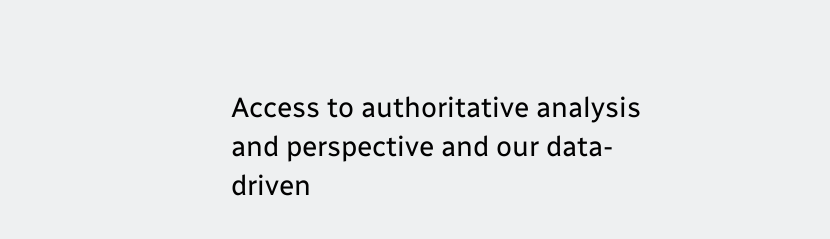Access to authoritative analysis and perspective and our data-driven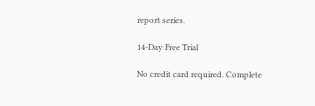report series.

14-Day Free Trial

No credit card required. Complete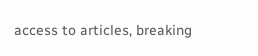access to articles, breaking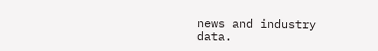news and industry data.